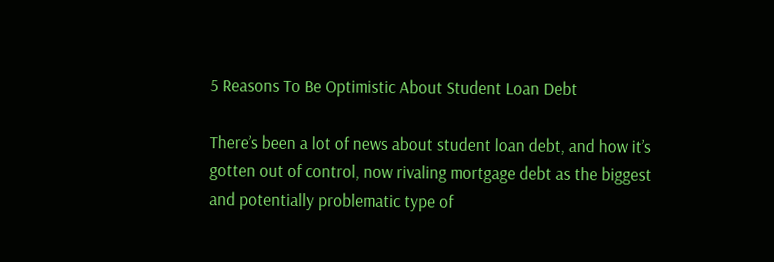5 Reasons To Be Optimistic About Student Loan Debt

There’s been a lot of news about student loan debt, and how it’s gotten out of control, now rivaling mortgage debt as the biggest and potentially problematic type of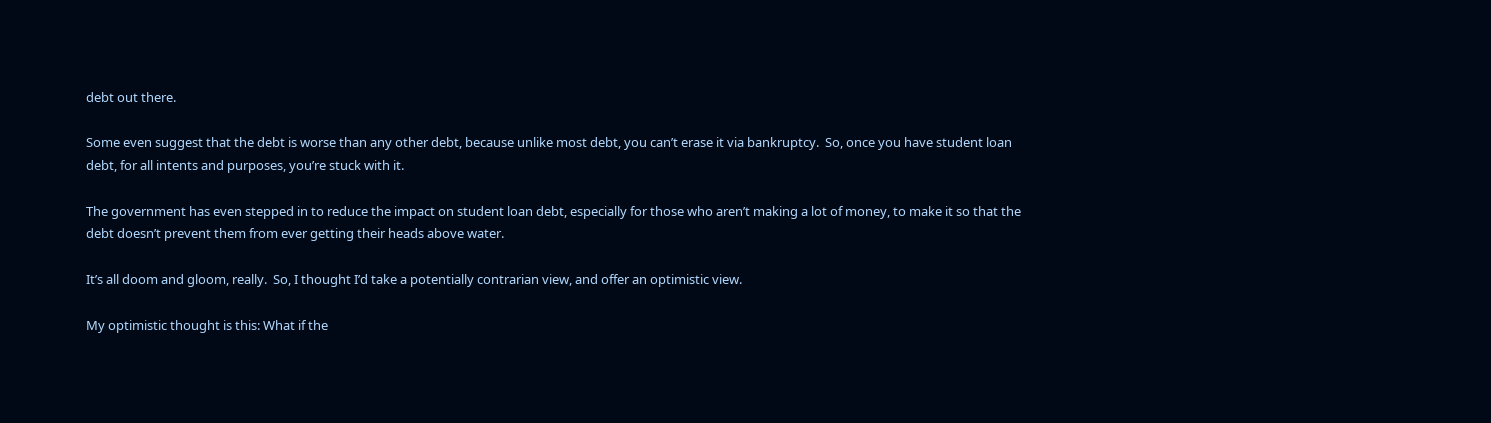debt out there.

Some even suggest that the debt is worse than any other debt, because unlike most debt, you can’t erase it via bankruptcy.  So, once you have student loan debt, for all intents and purposes, you’re stuck with it.

The government has even stepped in to reduce the impact on student loan debt, especially for those who aren’t making a lot of money, to make it so that the debt doesn’t prevent them from ever getting their heads above water.

It’s all doom and gloom, really.  So, I thought I’d take a potentially contrarian view, and offer an optimistic view.

My optimistic thought is this: What if the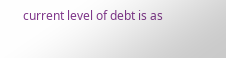current level of debt is as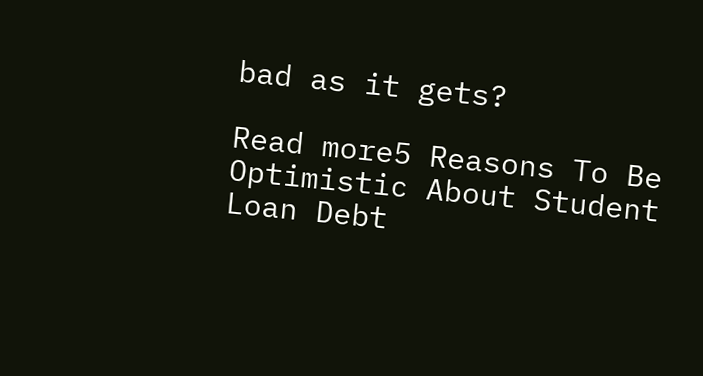bad as it gets?

Read more5 Reasons To Be Optimistic About Student Loan Debt